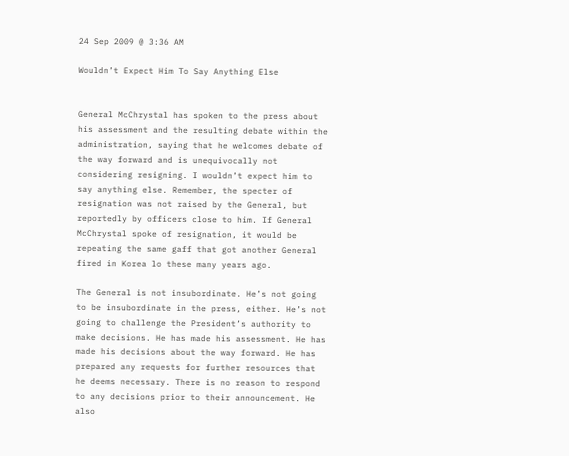24 Sep 2009 @ 3:36 AM

Wouldn’t Expect Him To Say Anything Else


General McChrystal has spoken to the press about his assessment and the resulting debate within the administration, saying that he welcomes debate of the way forward and is unequivocally not considering resigning. I wouldn’t expect him to say anything else. Remember, the specter of resignation was not raised by the General, but reportedly by officers close to him. If General McChrystal spoke of resignation, it would be repeating the same gaff that got another General fired in Korea lo these many years ago.

The General is not insubordinate. He’s not going to be insubordinate in the press, either. He’s not going to challenge the President’s authority to make decisions. He has made his assessment. He has made his decisions about the way forward. He has prepared any requests for further resources that he deems necessary. There is no reason to respond to any decisions prior to their announcement. He also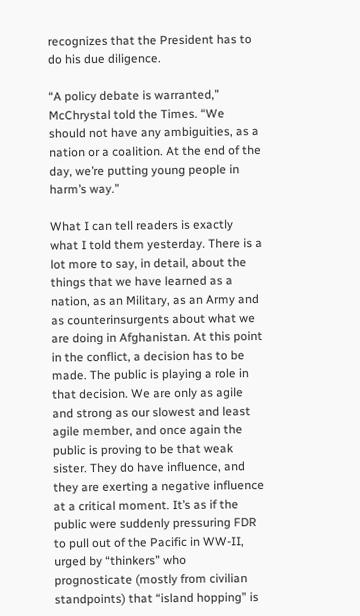recognizes that the President has to do his due diligence.

“A policy debate is warranted,” McChrystal told the Times. “We should not have any ambiguities, as a nation or a coalition. At the end of the day, we’re putting young people in harm’s way.”

What I can tell readers is exactly what I told them yesterday. There is a lot more to say, in detail, about the things that we have learned as a nation, as an Military, as an Army and as counterinsurgents about what we are doing in Afghanistan. At this point in the conflict, a decision has to be made. The public is playing a role in that decision. We are only as agile and strong as our slowest and least agile member, and once again the public is proving to be that weak sister. They do have influence, and they are exerting a negative influence at a critical moment. It’s as if the public were suddenly pressuring FDR to pull out of the Pacific in WW-II, urged by “thinkers” who prognosticate (mostly from civilian standpoints) that “island hopping” is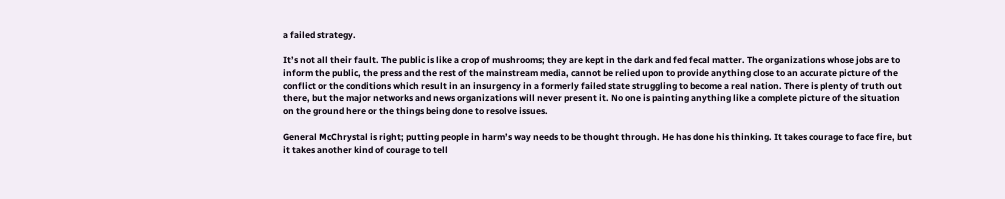a failed strategy.

It’s not all their fault. The public is like a crop of mushrooms; they are kept in the dark and fed fecal matter. The organizations whose jobs are to inform the public, the press and the rest of the mainstream media, cannot be relied upon to provide anything close to an accurate picture of the conflict or the conditions which result in an insurgency in a formerly failed state struggling to become a real nation. There is plenty of truth out there, but the major networks and news organizations will never present it. No one is painting anything like a complete picture of the situation on the ground here or the things being done to resolve issues.

General McChrystal is right; putting people in harm’s way needs to be thought through. He has done his thinking. It takes courage to face fire, but it takes another kind of courage to tell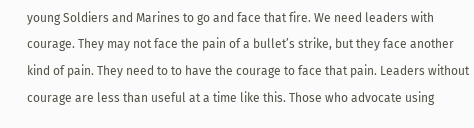young Soldiers and Marines to go and face that fire. We need leaders with courage. They may not face the pain of a bullet’s strike, but they face another kind of pain. They need to to have the courage to face that pain. Leaders without courage are less than useful at a time like this. Those who advocate using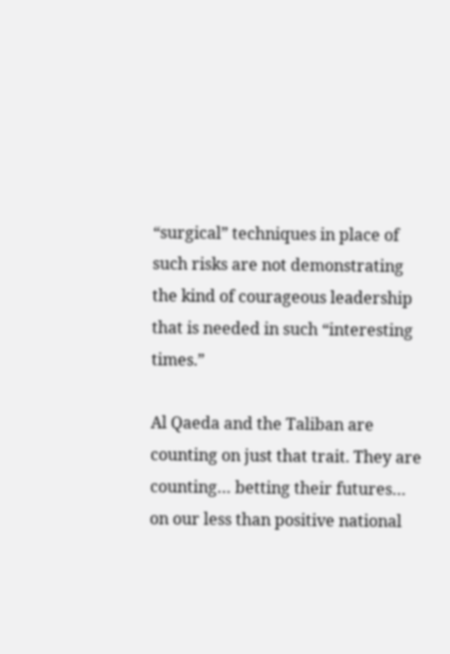“surgical” techniques in place of such risks are not demonstrating the kind of courageous leadership that is needed in such “interesting times.”

Al Qaeda and the Taliban are counting on just that trait. They are counting… betting their futures… on our less than positive national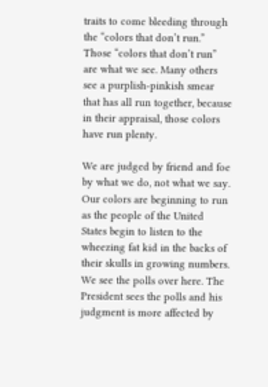traits to come bleeding through the “colors that don’t run.” Those “colors that don’t run” are what we see. Many others see a purplish-pinkish smear that has all run together, because in their appraisal, those colors have run plenty.

We are judged by friend and foe by what we do, not what we say. Our colors are beginning to run as the people of the United States begin to listen to the wheezing fat kid in the backs of their skulls in growing numbers. We see the polls over here. The President sees the polls and his judgment is more affected by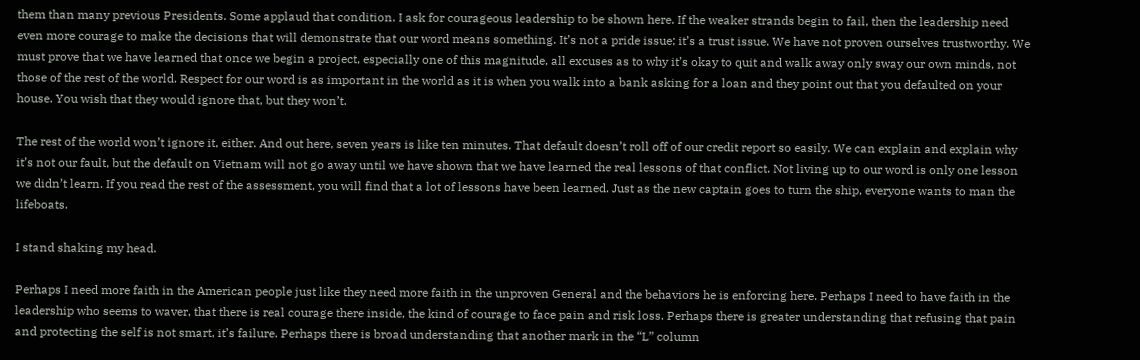them than many previous Presidents. Some applaud that condition. I ask for courageous leadership to be shown here. If the weaker strands begin to fail, then the leadership need even more courage to make the decisions that will demonstrate that our word means something. It’s not a pride issue; it’s a trust issue. We have not proven ourselves trustworthy. We must prove that we have learned that once we begin a project, especially one of this magnitude, all excuses as to why it’s okay to quit and walk away only sway our own minds, not those of the rest of the world. Respect for our word is as important in the world as it is when you walk into a bank asking for a loan and they point out that you defaulted on your house. You wish that they would ignore that, but they won’t.

The rest of the world won’t ignore it, either. And out here, seven years is like ten minutes. That default doesn’t roll off of our credit report so easily. We can explain and explain why it’s not our fault, but the default on Vietnam will not go away until we have shown that we have learned the real lessons of that conflict. Not living up to our word is only one lesson we didn’t learn. If you read the rest of the assessment, you will find that a lot of lessons have been learned. Just as the new captain goes to turn the ship, everyone wants to man the lifeboats.

I stand shaking my head.

Perhaps I need more faith in the American people just like they need more faith in the unproven General and the behaviors he is enforcing here. Perhaps I need to have faith in the leadership who seems to waver, that there is real courage there inside, the kind of courage to face pain and risk loss. Perhaps there is greater understanding that refusing that pain and protecting the self is not smart, it’s failure. Perhaps there is broad understanding that another mark in the “L” column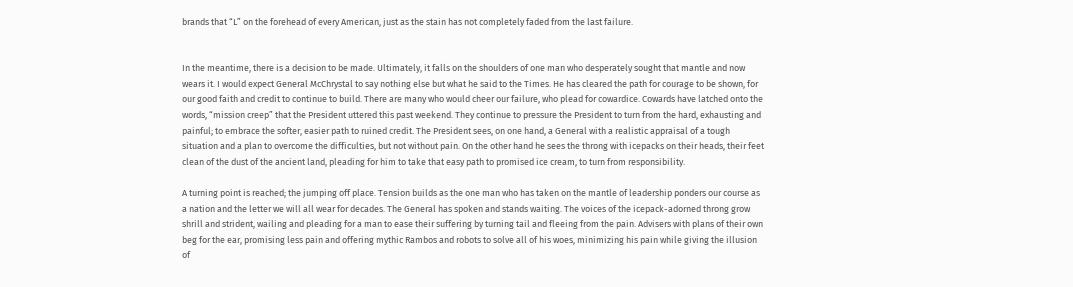brands that “L” on the forehead of every American, just as the stain has not completely faded from the last failure.


In the meantime, there is a decision to be made. Ultimately, it falls on the shoulders of one man who desperately sought that mantle and now wears it. I would expect General McChrystal to say nothing else but what he said to the Times. He has cleared the path for courage to be shown, for our good faith and credit to continue to build. There are many who would cheer our failure, who plead for cowardice. Cowards have latched onto the words, “mission creep” that the President uttered this past weekend. They continue to pressure the President to turn from the hard, exhausting and painful; to embrace the softer, easier path to ruined credit. The President sees, on one hand, a General with a realistic appraisal of a tough situation and a plan to overcome the difficulties, but not without pain. On the other hand he sees the throng with icepacks on their heads, their feet clean of the dust of the ancient land, pleading for him to take that easy path to promised ice cream, to turn from responsibility.

A turning point is reached; the jumping off place. Tension builds as the one man who has taken on the mantle of leadership ponders our course as a nation and the letter we will all wear for decades. The General has spoken and stands waiting. The voices of the icepack-adorned throng grow shrill and strident, wailing and pleading for a man to ease their suffering by turning tail and fleeing from the pain. Advisers with plans of their own beg for the ear, promising less pain and offering mythic Rambos and robots to solve all of his woes, minimizing his pain while giving the illusion of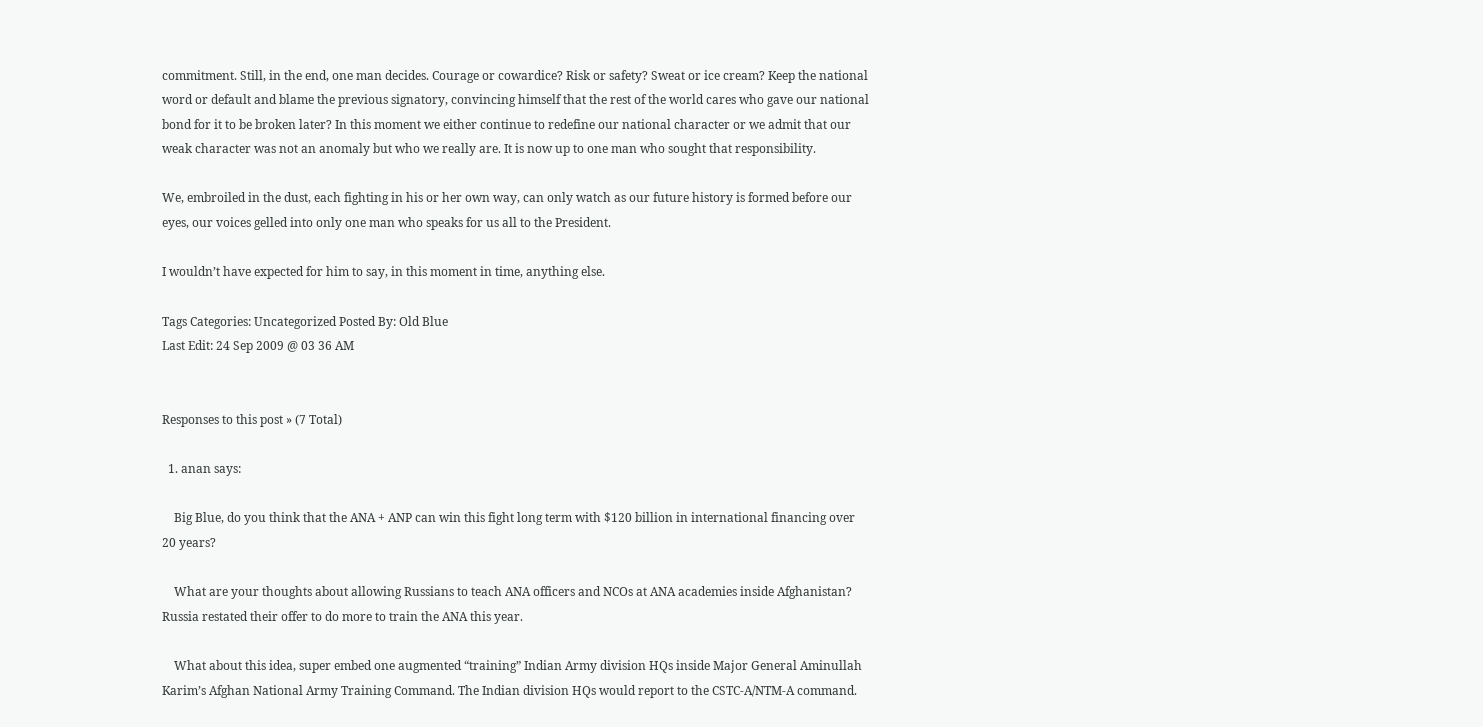commitment. Still, in the end, one man decides. Courage or cowardice? Risk or safety? Sweat or ice cream? Keep the national word or default and blame the previous signatory, convincing himself that the rest of the world cares who gave our national bond for it to be broken later? In this moment we either continue to redefine our national character or we admit that our weak character was not an anomaly but who we really are. It is now up to one man who sought that responsibility.

We, embroiled in the dust, each fighting in his or her own way, can only watch as our future history is formed before our eyes, our voices gelled into only one man who speaks for us all to the President.

I wouldn’t have expected for him to say, in this moment in time, anything else.

Tags Categories: Uncategorized Posted By: Old Blue
Last Edit: 24 Sep 2009 @ 03 36 AM


Responses to this post » (7 Total)

  1. anan says:

    Big Blue, do you think that the ANA + ANP can win this fight long term with $120 billion in international financing over 20 years?

    What are your thoughts about allowing Russians to teach ANA officers and NCOs at ANA academies inside Afghanistan? Russia restated their offer to do more to train the ANA this year.

    What about this idea, super embed one augmented “training” Indian Army division HQs inside Major General Aminullah Karim’s Afghan National Army Training Command. The Indian division HQs would report to the CSTC-A/NTM-A command.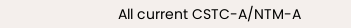All current CSTC-A/NTM-A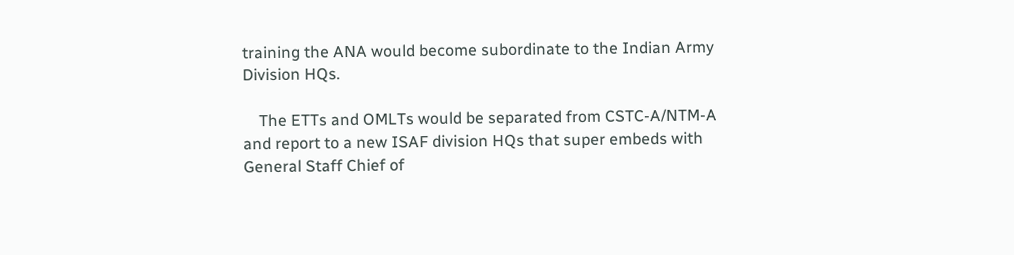training the ANA would become subordinate to the Indian Army Division HQs.

    The ETTs and OMLTs would be separated from CSTC-A/NTM-A and report to a new ISAF division HQs that super embeds with General Staff Chief of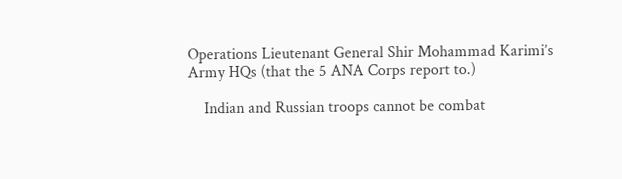Operations Lieutenant General Shir Mohammad Karimi’s Army HQs (that the 5 ANA Corps report to.)

    Indian and Russian troops cannot be combat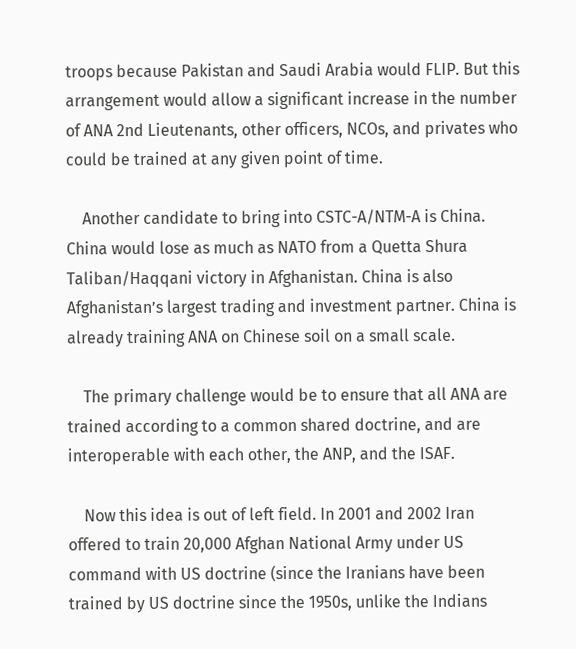troops because Pakistan and Saudi Arabia would FLIP. But this arrangement would allow a significant increase in the number of ANA 2nd Lieutenants, other officers, NCOs, and privates who could be trained at any given point of time.

    Another candidate to bring into CSTC-A/NTM-A is China. China would lose as much as NATO from a Quetta Shura Taliban/Haqqani victory in Afghanistan. China is also Afghanistan’s largest trading and investment partner. China is already training ANA on Chinese soil on a small scale.

    The primary challenge would be to ensure that all ANA are trained according to a common shared doctrine, and are interoperable with each other, the ANP, and the ISAF.

    Now this idea is out of left field. In 2001 and 2002 Iran offered to train 20,000 Afghan National Army under US command with US doctrine (since the Iranians have been trained by US doctrine since the 1950s, unlike the Indians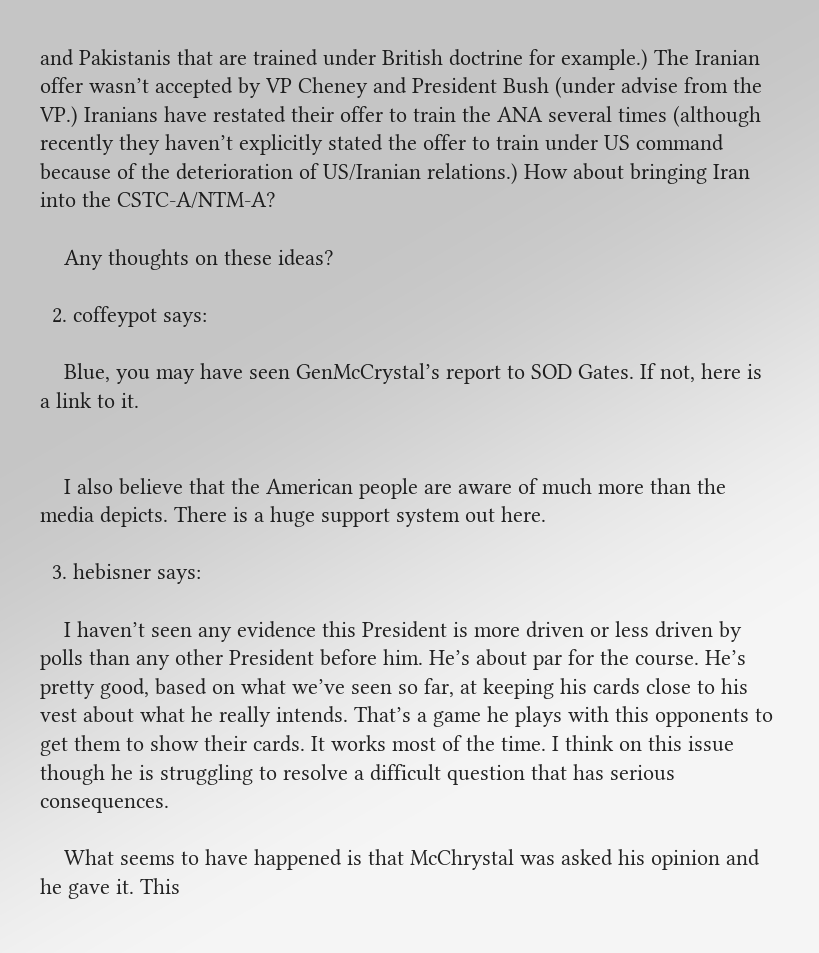and Pakistanis that are trained under British doctrine for example.) The Iranian offer wasn’t accepted by VP Cheney and President Bush (under advise from the VP.) Iranians have restated their offer to train the ANA several times (although recently they haven’t explicitly stated the offer to train under US command because of the deterioration of US/Iranian relations.) How about bringing Iran into the CSTC-A/NTM-A?

    Any thoughts on these ideas?

  2. coffeypot says:

    Blue, you may have seen GenMcCrystal’s report to SOD Gates. If not, here is a link to it.


    I also believe that the American people are aware of much more than the media depicts. There is a huge support system out here.

  3. hebisner says:

    I haven’t seen any evidence this President is more driven or less driven by polls than any other President before him. He’s about par for the course. He’s pretty good, based on what we’ve seen so far, at keeping his cards close to his vest about what he really intends. That’s a game he plays with this opponents to get them to show their cards. It works most of the time. I think on this issue though he is struggling to resolve a difficult question that has serious consequences.

    What seems to have happened is that McChrystal was asked his opinion and he gave it. This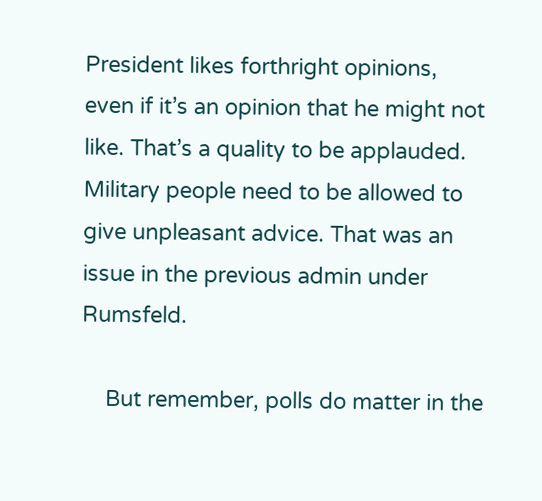President likes forthright opinions, even if it’s an opinion that he might not like. That’s a quality to be applauded. Military people need to be allowed to give unpleasant advice. That was an issue in the previous admin under Rumsfeld.

    But remember, polls do matter in the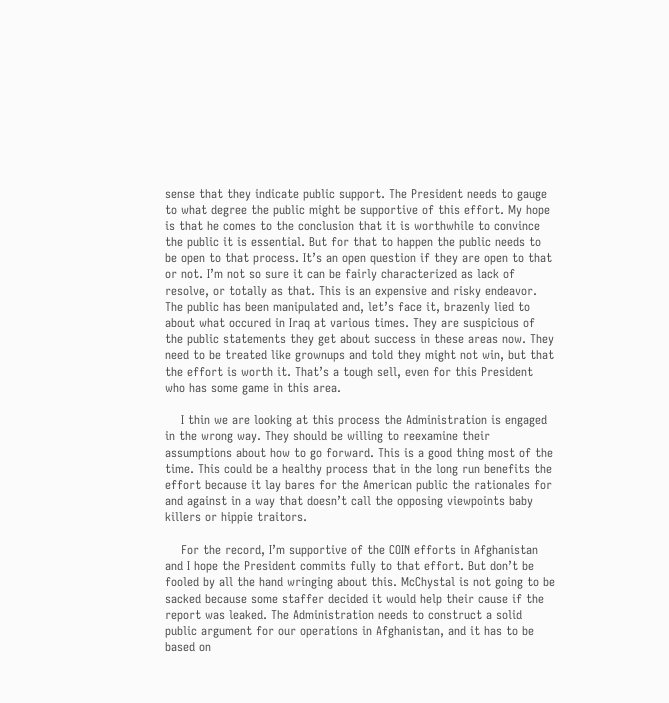sense that they indicate public support. The President needs to gauge to what degree the public might be supportive of this effort. My hope is that he comes to the conclusion that it is worthwhile to convince the public it is essential. But for that to happen the public needs to be open to that process. It’s an open question if they are open to that or not. I’m not so sure it can be fairly characterized as lack of resolve, or totally as that. This is an expensive and risky endeavor. The public has been manipulated and, let’s face it, brazenly lied to about what occured in Iraq at various times. They are suspicious of the public statements they get about success in these areas now. They need to be treated like grownups and told they might not win, but that the effort is worth it. That’s a tough sell, even for this President who has some game in this area.

    I thin we are looking at this process the Administration is engaged in the wrong way. They should be willing to reexamine their assumptions about how to go forward. This is a good thing most of the time. This could be a healthy process that in the long run benefits the effort because it lay bares for the American public the rationales for and against in a way that doesn’t call the opposing viewpoints baby killers or hippie traitors.

    For the record, I’m supportive of the COIN efforts in Afghanistan and I hope the President commits fully to that effort. But don’t be fooled by all the hand wringing about this. McChystal is not going to be sacked because some staffer decided it would help their cause if the report was leaked. The Administration needs to construct a solid public argument for our operations in Afghanistan, and it has to be based on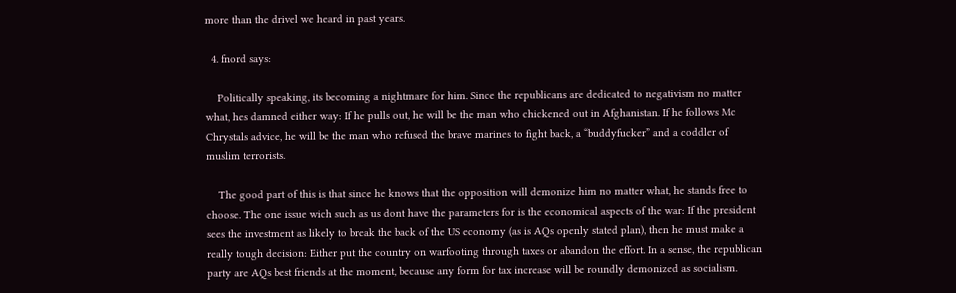more than the drivel we heard in past years.

  4. fnord says:

    Politically speaking, its becoming a nightmare for him. Since the republicans are dedicated to negativism no matter what, hes damned either way: If he pulls out, he will be the man who chickened out in Afghanistan. If he follows Mc Chrystals advice, he will be the man who refused the brave marines to fight back, a “buddyfucker” and a coddler of muslim terrorists.

    The good part of this is that since he knows that the opposition will demonize him no matter what, he stands free to choose. The one issue wich such as us dont have the parameters for is the economical aspects of the war: If the president sees the investment as likely to break the back of the US economy (as is AQs openly stated plan), then he must make a really tough decision: Either put the country on warfooting through taxes or abandon the effort. In a sense, the republican party are AQs best friends at the moment, because any form for tax increase will be roundly demonized as socialism.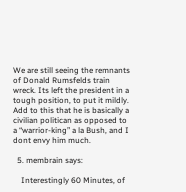We are still seeing the remnants of Donald Rumsfelds train wreck. Its left the president in a tough position, to put it mildly. Add to this that he is basically a civilian politican as opposed to a “warrior-king” a la Bush, and I dont envy him much.

  5. membrain says:

    Interestingly 60 Minutes, of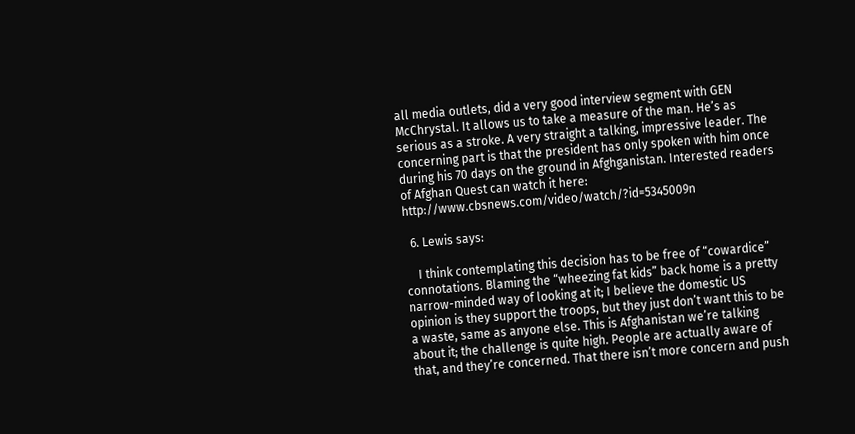all media outlets, did a very good interview segment with GEN McChrystal. It allows us to take a measure of the man. He’s as serious as a stroke. A very straight a talking, impressive leader. The concerning part is that the president has only spoken with him once during his 70 days on the ground in Afghganistan. Interested readers of Afghan Quest can watch it here: http://www.cbsnews.com/video/watch/?id=5345009n

  6. Lewis says:

    I think contemplating this decision has to be free of “cowardice” connotations. Blaming the “wheezing fat kids” back home is a pretty narrow-minded way of looking at it; I believe the domestic US opinion is they support the troops, but they just don’t want this to be a waste, same as anyone else. This is Afghanistan we’re talking about it; the challenge is quite high. People are actually aware of that, and they’re concerned. That there isn’t more concern and push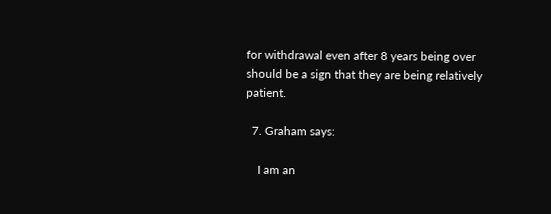for withdrawal even after 8 years being over should be a sign that they are being relatively patient.

  7. Graham says:

    I am an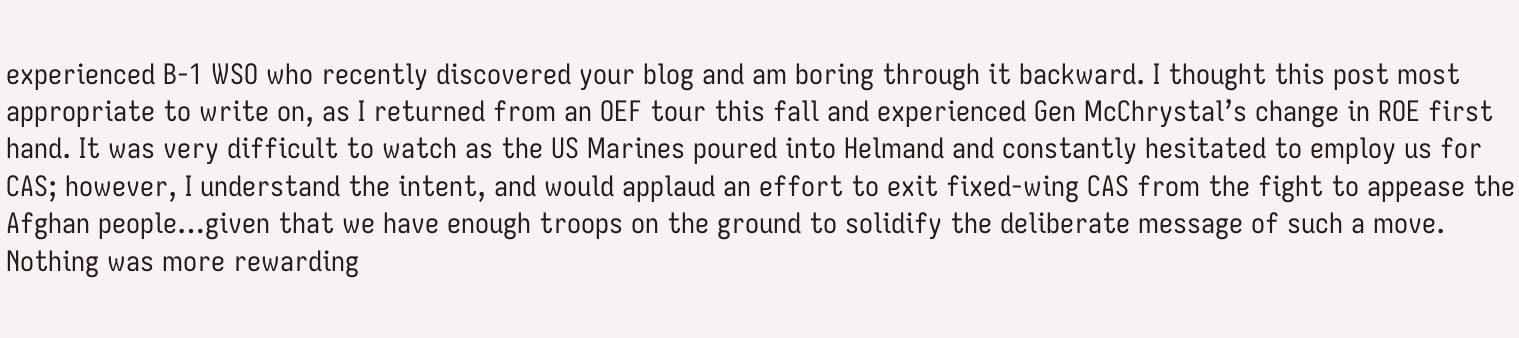experienced B-1 WSO who recently discovered your blog and am boring through it backward. I thought this post most appropriate to write on, as I returned from an OEF tour this fall and experienced Gen McChrystal’s change in ROE first hand. It was very difficult to watch as the US Marines poured into Helmand and constantly hesitated to employ us for CAS; however, I understand the intent, and would applaud an effort to exit fixed-wing CAS from the fight to appease the Afghan people…given that we have enough troops on the ground to solidify the deliberate message of such a move. Nothing was more rewarding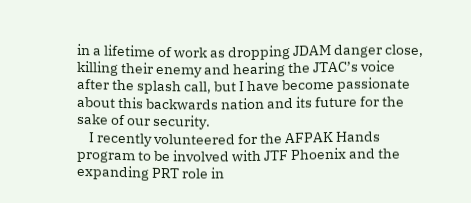in a lifetime of work as dropping JDAM danger close, killing their enemy and hearing the JTAC’s voice after the splash call, but I have become passionate about this backwards nation and its future for the sake of our security.
    I recently volunteered for the AFPAK Hands program to be involved with JTF Phoenix and the expanding PRT role in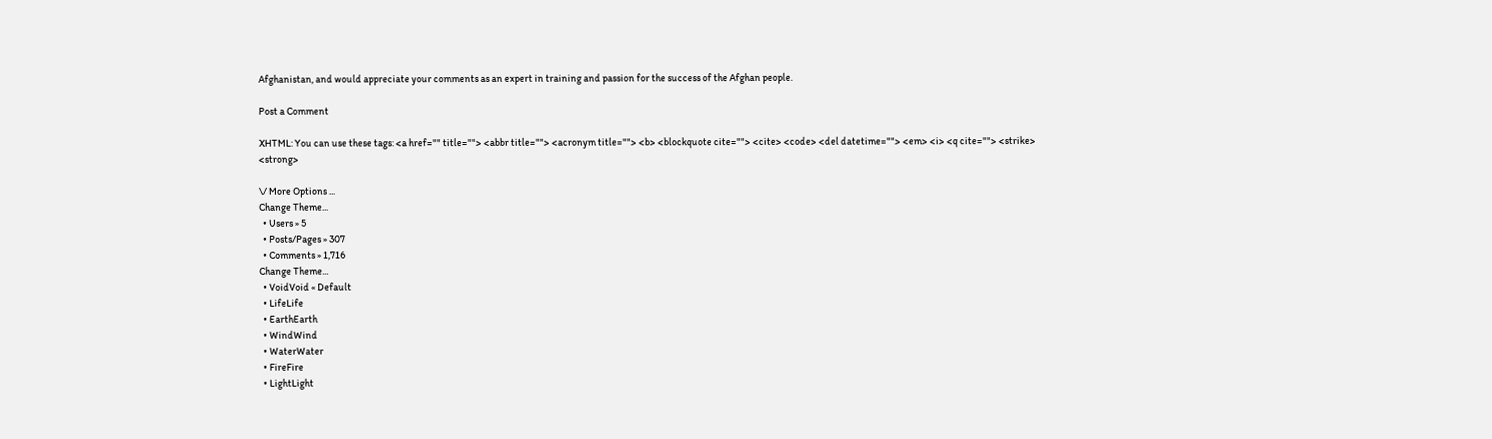Afghanistan, and would appreciate your comments as an expert in training and passion for the success of the Afghan people.

Post a Comment

XHTML: You can use these tags: <a href="" title=""> <abbr title=""> <acronym title=""> <b> <blockquote cite=""> <cite> <code> <del datetime=""> <em> <i> <q cite=""> <strike> <strong>

\/ More Options ...
Change Theme...
  • Users » 5
  • Posts/Pages » 307
  • Comments » 1,716
Change Theme...
  • VoidVoid « Default
  • LifeLife
  • EarthEarth
  • WindWind
  • WaterWater
  • FireFire
  • LightLight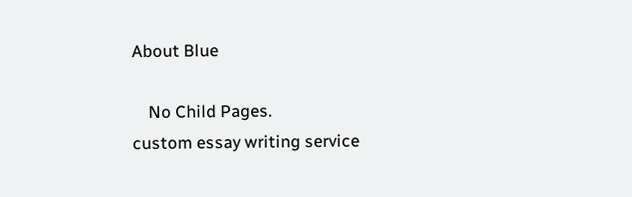About Blue

    No Child Pages.
custom essay writing service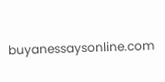buyanessaysonline.com